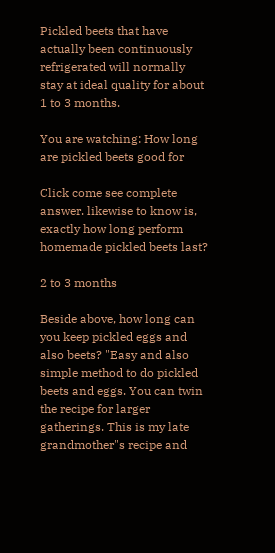Pickled beets that have actually been continuously refrigerated will normally stay at ideal quality for about 1 to 3 months.

You are watching: How long are pickled beets good for

Click come see complete answer. likewise to know is, exactly how long perform homemade pickled beets last?

2 to 3 months

Beside above, how long can you keep pickled eggs and also beets? "Easy and also simple method to do pickled beets and eggs. You can twin the recipe for larger gatherings. This is my late grandmother"s recipe and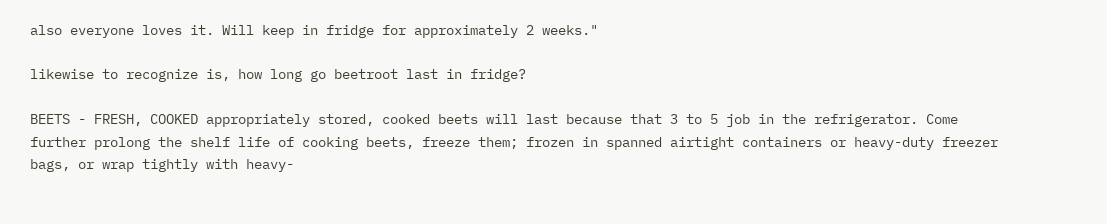also everyone loves it. Will keep in fridge for approximately 2 weeks."

likewise to recognize is, how long go beetroot last in fridge?

BEETS - FRESH, COOKED appropriately stored, cooked beets will last because that 3 to 5 job in the refrigerator. Come further prolong the shelf life of cooking beets, freeze them; frozen in spanned airtight containers or heavy-duty freezer bags, or wrap tightly with heavy-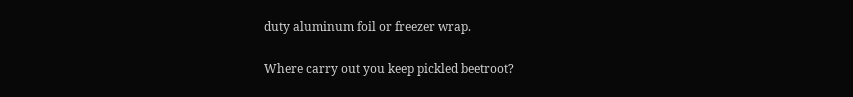duty aluminum foil or freezer wrap.

Where carry out you keep pickled beetroot?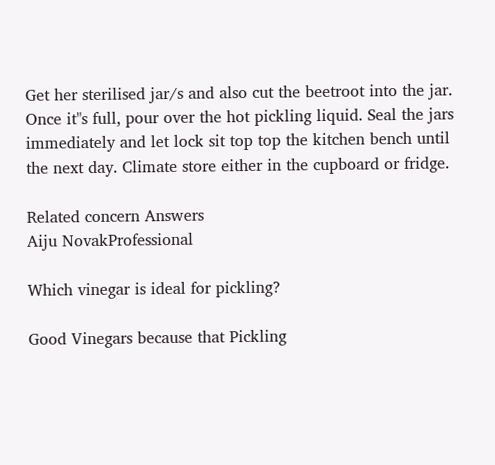Get her sterilised jar/s and also cut the beetroot into the jar. Once it"s full, pour over the hot pickling liquid. Seal the jars immediately and let lock sit top top the kitchen bench until the next day. Climate store either in the cupboard or fridge.

Related concern Answers
Aiju NovakProfessional

Which vinegar is ideal for pickling?

Good Vinegars because that Pickling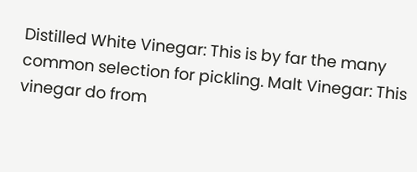Distilled White Vinegar: This is by far the many common selection for pickling. Malt Vinegar: This vinegar do from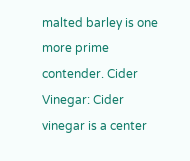malted barley is one more prime contender. Cider Vinegar: Cider vinegar is a center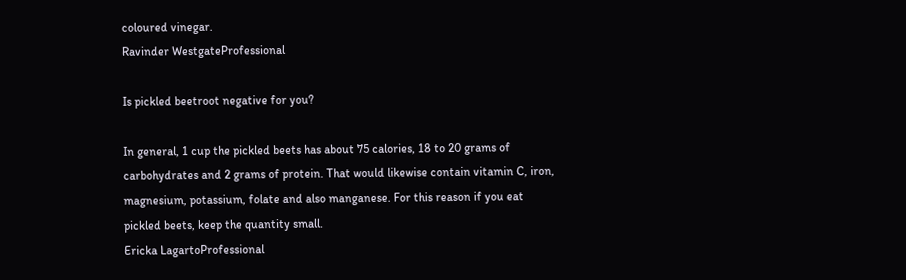coloured vinegar.
Ravinder WestgateProfessional

Is pickled beetroot negative for you?

In general, 1 cup the pickled beets has about 75 calories, 18 to 20 grams of carbohydrates and 2 grams of protein. That would likewise contain vitamin C, iron, magnesium, potassium, folate and also manganese. For this reason if you eat pickled beets, keep the quantity small.
Ericka LagartoProfessional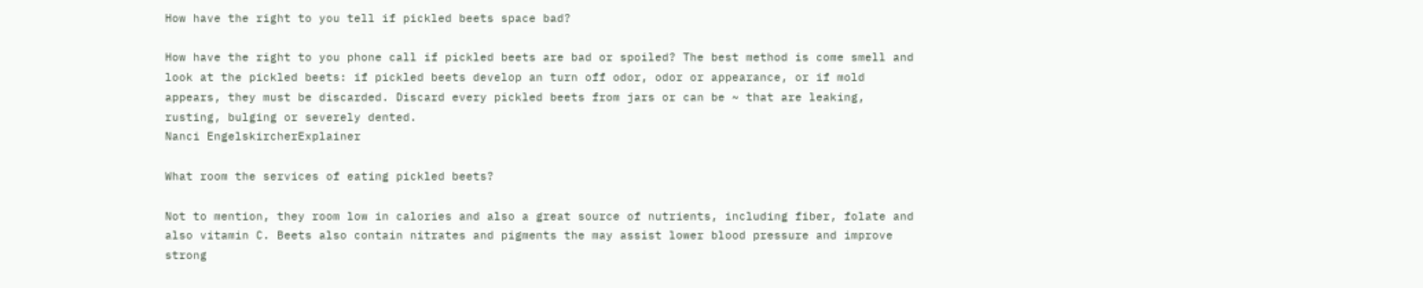How have the right to you tell if pickled beets space bad?

How have the right to you phone call if pickled beets are bad or spoiled? The best method is come smell and look at the pickled beets: if pickled beets develop an turn off odor, odor or appearance, or if mold appears, they must be discarded. Discard every pickled beets from jars or can be ~ that are leaking, rusting, bulging or severely dented.
Nanci EngelskircherExplainer

What room the services of eating pickled beets?

Not to mention, they room low in calories and also a great source of nutrients, including fiber, folate and also vitamin C. Beets also contain nitrates and pigments the may assist lower blood pressure and improve strong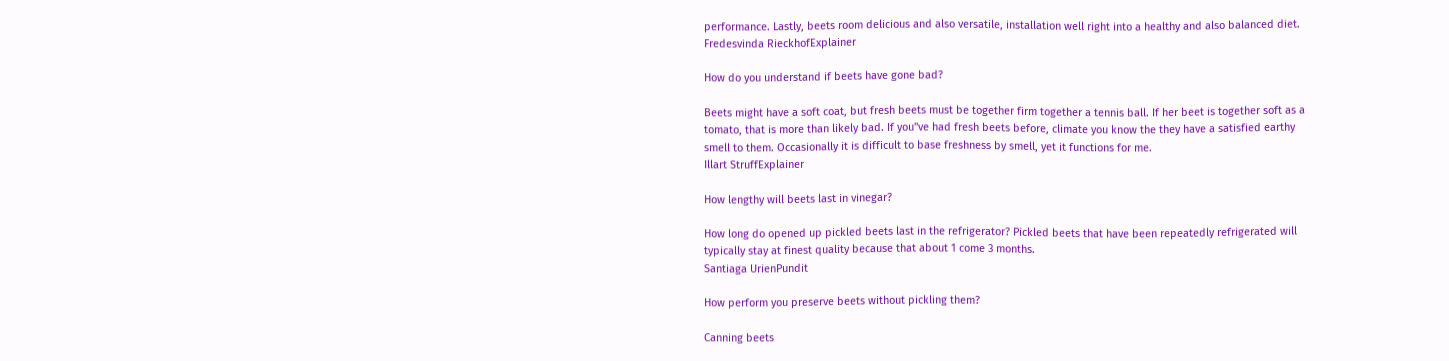performance. Lastly, beets room delicious and also versatile, installation well right into a healthy and also balanced diet.
Fredesvinda RieckhofExplainer

How do you understand if beets have gone bad?

Beets might have a soft coat, but fresh beets must be together firm together a tennis ball. If her beet is together soft as a tomato, that is more than likely bad. If you"ve had fresh beets before, climate you know the they have a satisfied earthy smell to them. Occasionally it is difficult to base freshness by smell, yet it functions for me.
Illart StruffExplainer

How lengthy will beets last in vinegar?

How long do opened up pickled beets last in the refrigerator? Pickled beets that have been repeatedly refrigerated will typically stay at finest quality because that about 1 come 3 months.
Santiaga UrienPundit

How perform you preserve beets without pickling them?

Canning beets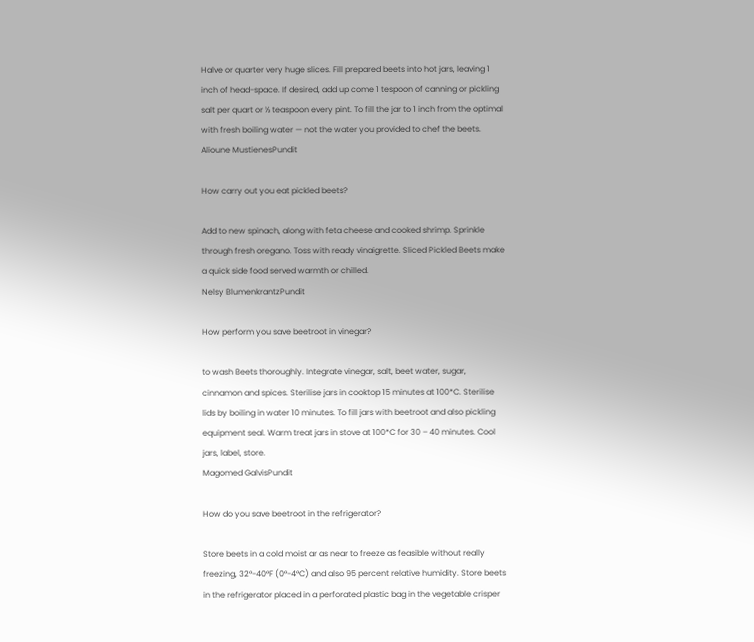Halve or quarter very huge slices. Fill prepared beets into hot jars, leaving 1 inch of head-space. If desired, add up come 1 tespoon of canning or pickling salt per quart or ½ teaspoon every pint. To fill the jar to 1 inch from the optimal with fresh boiling water — not the water you provided to chef the beets.
Alioune MustienesPundit

How carry out you eat pickled beets?

Add to new spinach, along with feta cheese and cooked shrimp. Sprinkle through fresh oregano. Toss with ready vinaigrette. Sliced Pickled Beets make a quick side food served warmth or chilled.
Nelsy BlumenkrantzPundit

How perform you save beetroot in vinegar?

to wash Beets thoroughly. Integrate vinegar, salt, beet water, sugar, cinnamon and spices. Sterilise jars in cooktop 15 minutes at 100*C. Sterilise lids by boiling in water 10 minutes. To fill jars with beetroot and also pickling equipment seal. Warm treat jars in stove at 100*C for 30 – 40 minutes. Cool jars, label, store.
Magomed GalvisPundit

How do you save beetroot in the refrigerator?

Store beets in a cold moist ar as near to freeze as feasible without really freezing, 32°-40°F (0°-4°C) and also 95 percent relative humidity. Store beets in the refrigerator placed in a perforated plastic bag in the vegetable crisper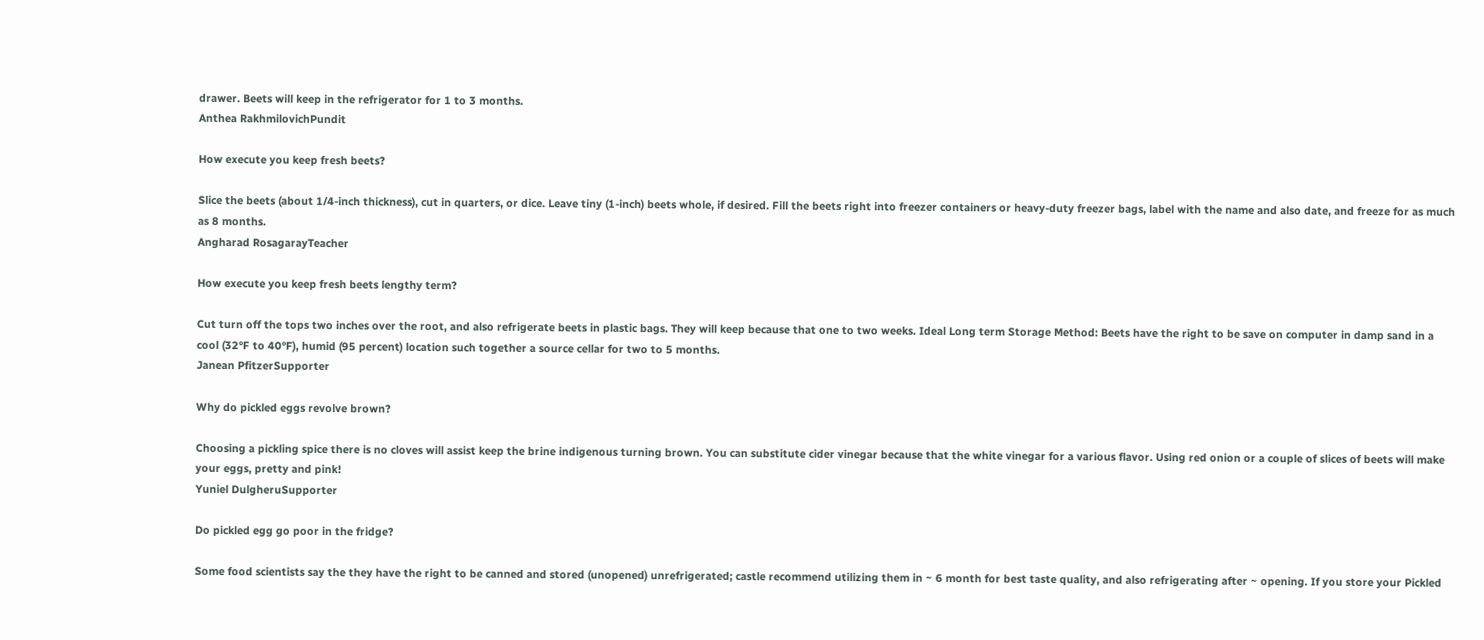drawer. Beets will keep in the refrigerator for 1 to 3 months.
Anthea RakhmilovichPundit

How execute you keep fresh beets?

Slice the beets (about 1/4-inch thickness), cut in quarters, or dice. Leave tiny (1-inch) beets whole, if desired. Fill the beets right into freezer containers or heavy-duty freezer bags, label with the name and also date, and freeze for as much as 8 months.
Angharad RosagarayTeacher

How execute you keep fresh beets lengthy term?

Cut turn off the tops two inches over the root, and also refrigerate beets in plastic bags. They will keep because that one to two weeks. Ideal Long term Storage Method: Beets have the right to be save on computer in damp sand in a cool (32°F to 40°F), humid (95 percent) location such together a source cellar for two to 5 months.
Janean PfitzerSupporter

Why do pickled eggs revolve brown?

Choosing a pickling spice there is no cloves will assist keep the brine indigenous turning brown. You can substitute cider vinegar because that the white vinegar for a various flavor. Using red onion or a couple of slices of beets will make your eggs, pretty and pink!
Yuniel DulgheruSupporter

Do pickled egg go poor in the fridge?

Some food scientists say the they have the right to be canned and stored (unopened) unrefrigerated; castle recommend utilizing them in ~ 6 month for best taste quality, and also refrigerating after ~ opening. If you store your Pickled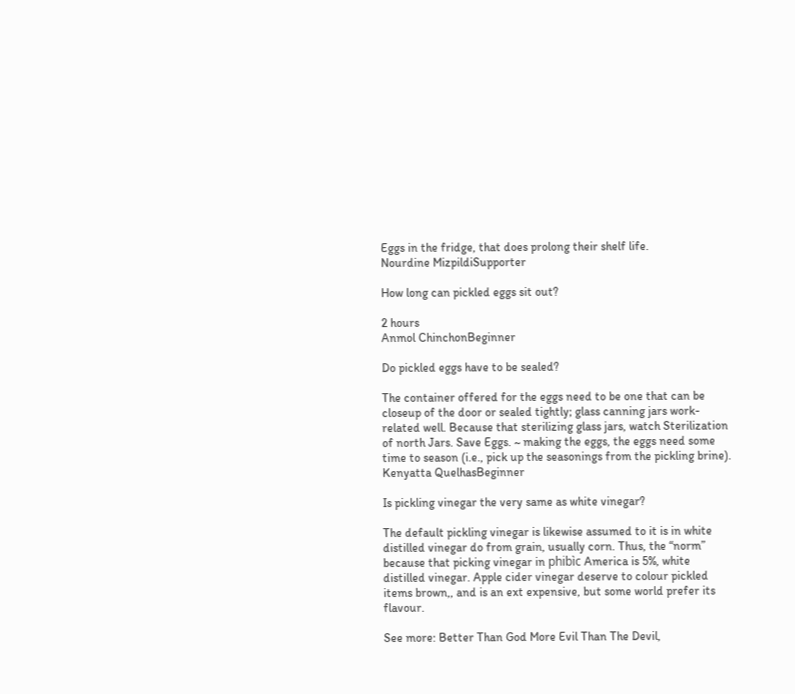Eggs in the fridge, that does prolong their shelf life.
Nourdine MizpildiSupporter

How long can pickled eggs sit out?

2 hours
Anmol ChinchonBeginner

Do pickled eggs have to be sealed?

The container offered for the eggs need to be one that can be closeup of the door or sealed tightly; glass canning jars work-related well. Because that sterilizing glass jars, watch Sterilization of north Jars. Save Eggs. ~ making the eggs, the eggs need some time to season (i.e., pick up the seasonings from the pickling brine).
Kenyatta QuelhasBeginner

Is pickling vinegar the very same as white vinegar?

The default pickling vinegar is likewise assumed to it is in white distilled vinegar do from grain, usually corn. Thus, the “norm” because that picking vinegar in phibìc America is 5%, white distilled vinegar. Apple cider vinegar deserve to colour pickled items brown,, and is an ext expensive, but some world prefer its flavour.

See more: Better Than God More Evil Than The Devil,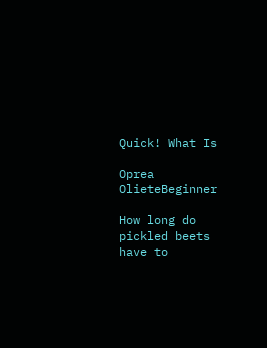Quick! What Is

Oprea OlieteBeginner

How long do pickled beets have to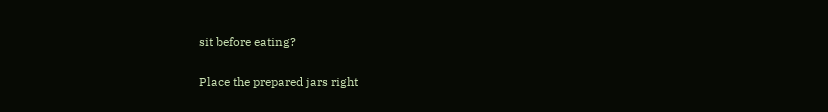sit before eating?

Place the prepared jars right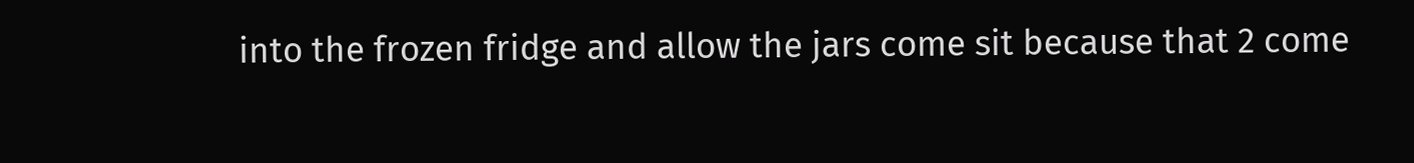into the frozen fridge and allow the jars come sit because that 2 come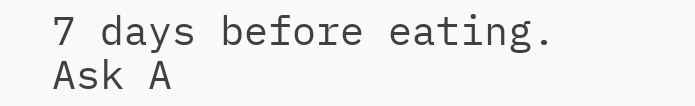7 days before eating.
Ask A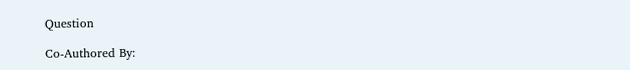Question

Co-Authored By: